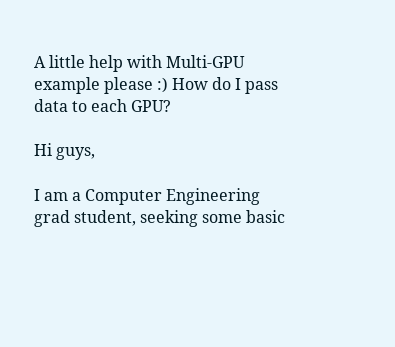A little help with Multi-GPU example please :) How do I pass data to each GPU?

Hi guys,

I am a Computer Engineering grad student, seeking some basic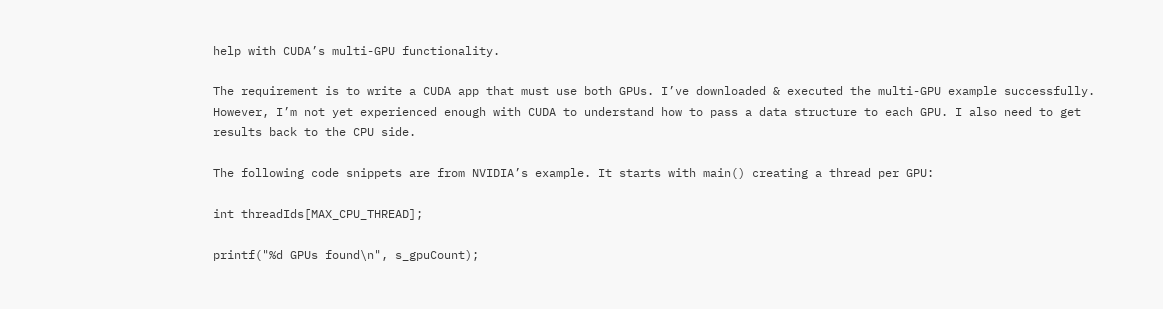help with CUDA’s multi-GPU functionality.

The requirement is to write a CUDA app that must use both GPUs. I’ve downloaded & executed the multi-GPU example successfully. However, I’m not yet experienced enough with CUDA to understand how to pass a data structure to each GPU. I also need to get results back to the CPU side.

The following code snippets are from NVIDIA’s example. It starts with main() creating a thread per GPU:

int threadIds[MAX_CPU_THREAD];

printf("%d GPUs found\n", s_gpuCount);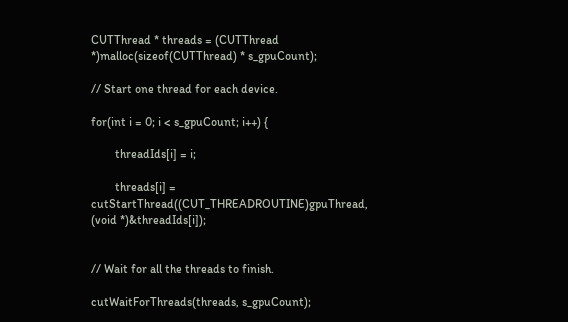CUTThread * threads = (CUTThread *)malloc(sizeof(CUTThread) * s_gpuCount);

// Start one thread for each device.

for(int i = 0; i < s_gpuCount; i++) {

        threadIds[i] = i;

        threads[i] = cutStartThread((CUT_THREADROUTINE)gpuThread, (void *)&threadIds[i]);


// Wait for all the threads to finish.

cutWaitForThreads(threads, s_gpuCount);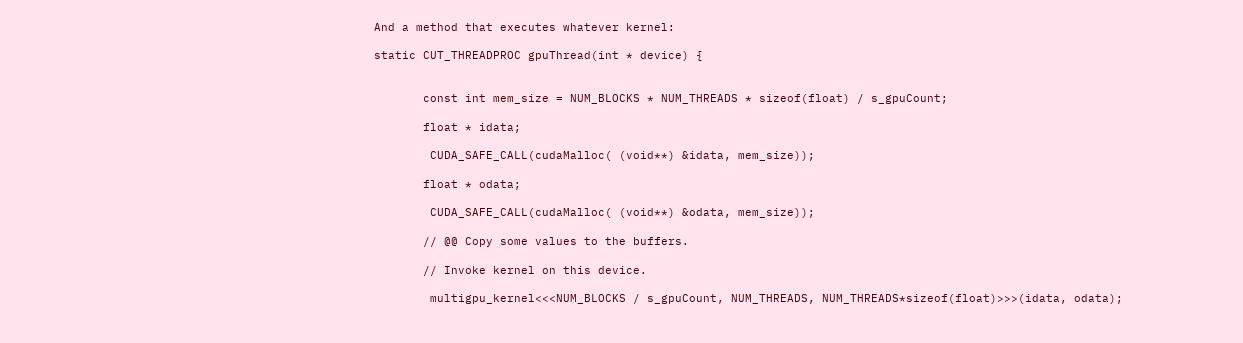And a method that executes whatever kernel:

static CUT_THREADPROC gpuThread(int * device) {


       const int mem_size = NUM_BLOCKS * NUM_THREADS * sizeof(float) / s_gpuCount;

       float * idata;

        CUDA_SAFE_CALL(cudaMalloc( (void**) &idata, mem_size));

       float * odata;

        CUDA_SAFE_CALL(cudaMalloc( (void**) &odata, mem_size));

       // @@ Copy some values to the buffers.

       // Invoke kernel on this device.

        multigpu_kernel<<<NUM_BLOCKS / s_gpuCount, NUM_THREADS, NUM_THREADS*sizeof(float)>>>(idata, odata);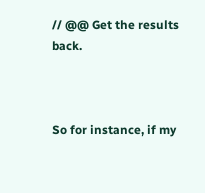// @@ Get the results back.



So for instance, if my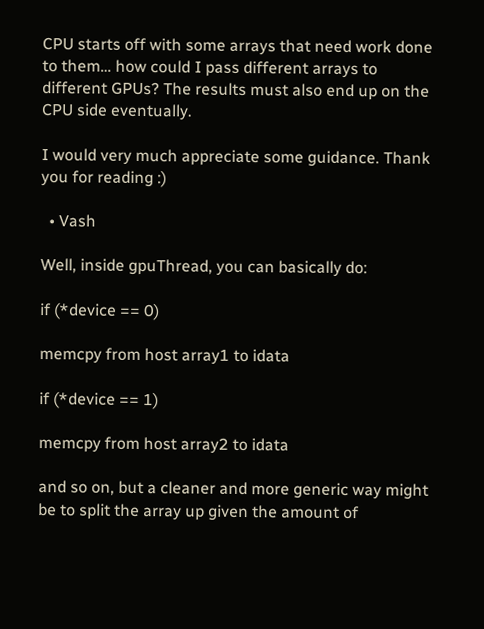CPU starts off with some arrays that need work done to them… how could I pass different arrays to different GPUs? The results must also end up on the CPU side eventually.

I would very much appreciate some guidance. Thank you for reading :)

  • Vash

Well, inside gpuThread, you can basically do:

if (*device == 0)

memcpy from host array1 to idata

if (*device == 1)

memcpy from host array2 to idata

and so on, but a cleaner and more generic way might be to split the array up given the amount of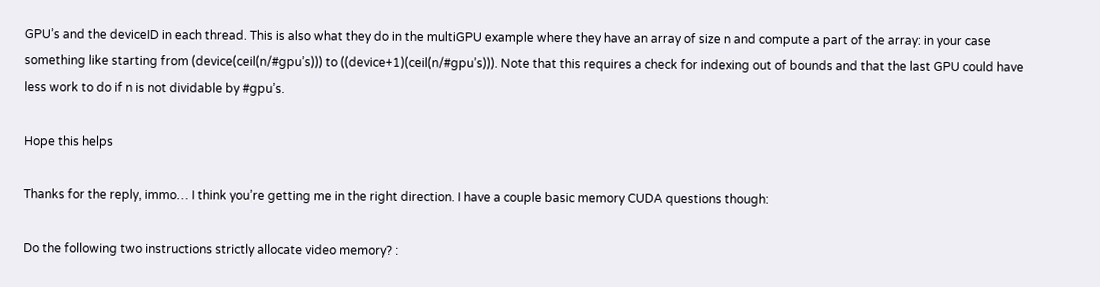GPU’s and the deviceID in each thread. This is also what they do in the multiGPU example where they have an array of size n and compute a part of the array: in your case something like starting from (device(ceil(n/#gpu’s))) to ((device+1)(ceil(n/#gpu’s))). Note that this requires a check for indexing out of bounds and that the last GPU could have less work to do if n is not dividable by #gpu’s.

Hope this helps

Thanks for the reply, immo… I think you’re getting me in the right direction. I have a couple basic memory CUDA questions though:

Do the following two instructions strictly allocate video memory? :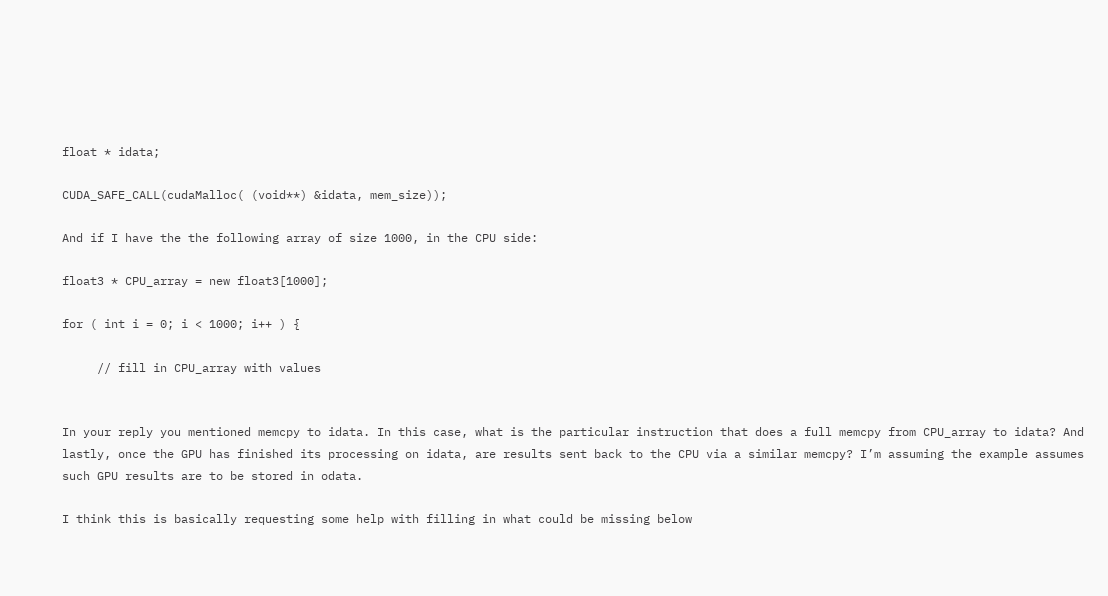float * idata;

CUDA_SAFE_CALL(cudaMalloc( (void**) &idata, mem_size));

And if I have the the following array of size 1000, in the CPU side:

float3 * CPU_array = new float3[1000];

for ( int i = 0; i < 1000; i++ ) {

     // fill in CPU_array with values


In your reply you mentioned memcpy to idata. In this case, what is the particular instruction that does a full memcpy from CPU_array to idata? And lastly, once the GPU has finished its processing on idata, are results sent back to the CPU via a similar memcpy? I’m assuming the example assumes such GPU results are to be stored in odata.

I think this is basically requesting some help with filling in what could be missing below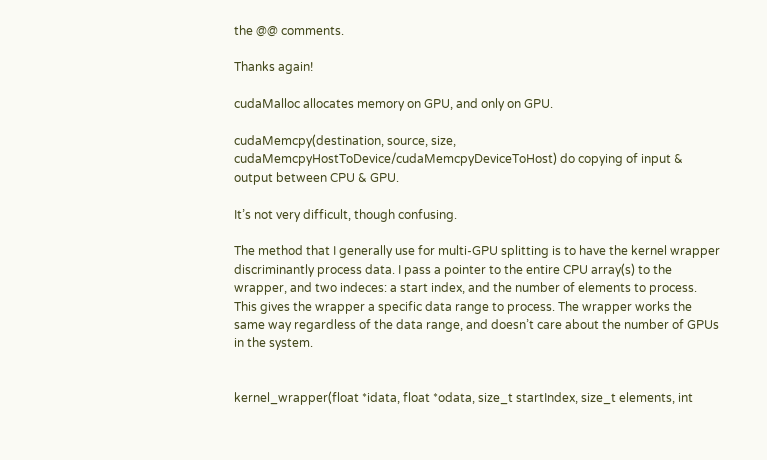the @@ comments.

Thanks again!

cudaMalloc allocates memory on GPU, and only on GPU.

cudaMemcpy(destination, source, size, cudaMemcpyHostToDevice/cudaMemcpyDeviceToHost) do copying of input & output between CPU & GPU.

It’s not very difficult, though confusing.

The method that I generally use for multi-GPU splitting is to have the kernel wrapper discriminantly process data. I pass a pointer to the entire CPU array(s) to the wrapper, and two indeces: a start index, and the number of elements to process. This gives the wrapper a specific data range to process. The wrapper works the same way regardless of the data range, and doesn’t care about the number of GPUs in the system.


kernel_wrapper(float *idata, float *odata, size_t startIndex, size_t elements, int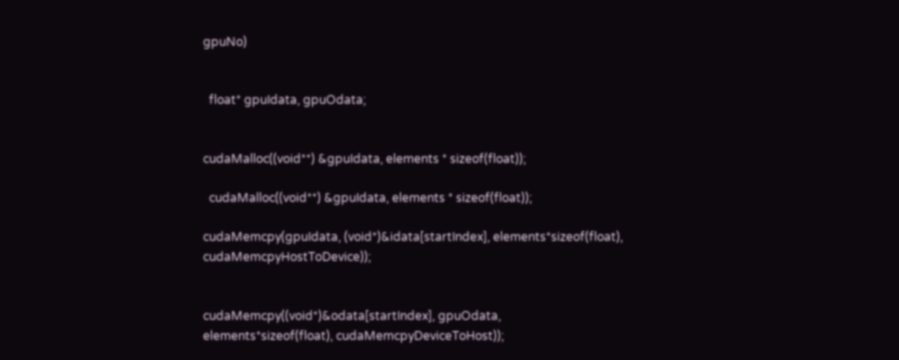gpuNo)


  float* gpuIdata, gpuOdata;


cudaMalloc((void**) &gpuIdata, elements * sizeof(float));

  cudaMalloc((void**) &gpuIdata, elements * sizeof(float));

cudaMemcpy(gpuIdata, (void*)&idata[startIndex], elements*sizeof(float), cudaMemcpyHostToDevice));


cudaMemcpy((void*)&odata[startIndex], gpuOdata, elements*sizeof(float), cudaMemcpyDeviceToHost));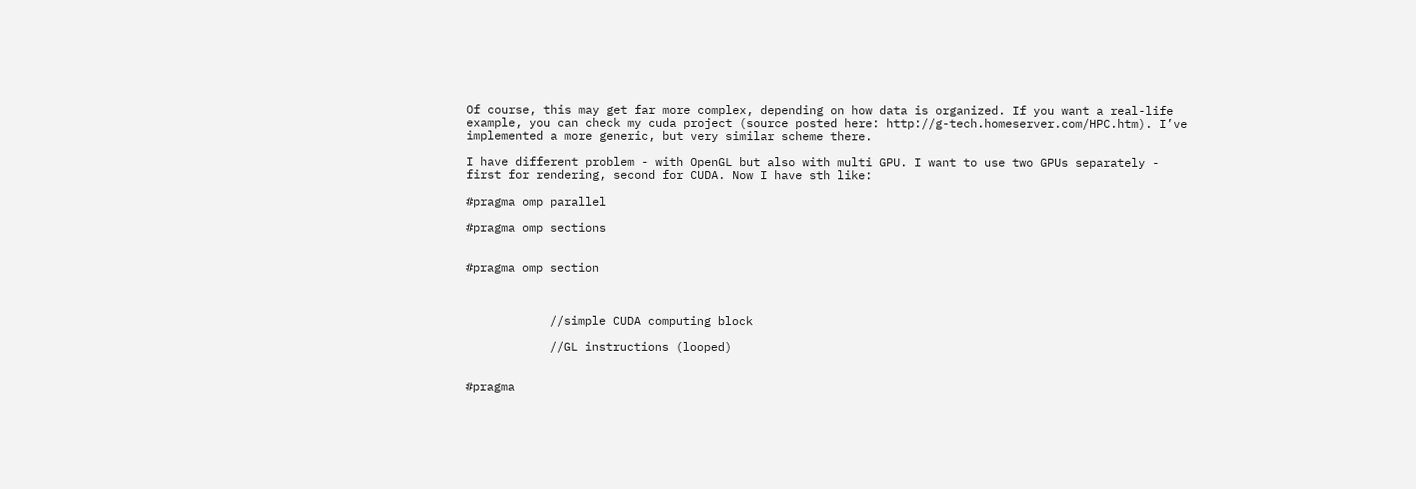Of course, this may get far more complex, depending on how data is organized. If you want a real-life example, you can check my cuda project (source posted here: http://g-tech.homeserver.com/HPC.htm). I’ve implemented a more generic, but very similar scheme there.

I have different problem - with OpenGL but also with multi GPU. I want to use two GPUs separately - first for rendering, second for CUDA. Now I have sth like:

#pragma omp parallel

#pragma omp sections


#pragma omp section



            //simple CUDA computing block

            //GL instructions (looped)


#pragma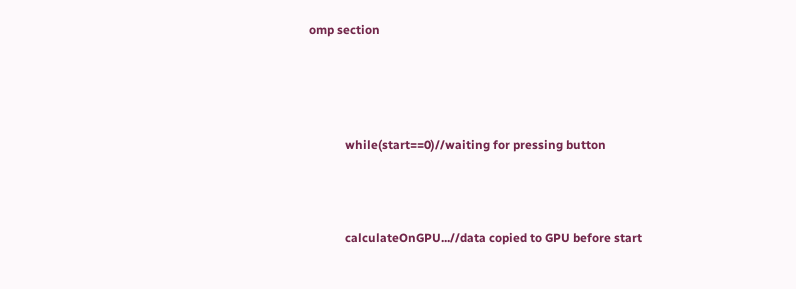omp section




            while(start==0)//waiting for pressing button



            calculateOnGPU...//data copied to GPU before start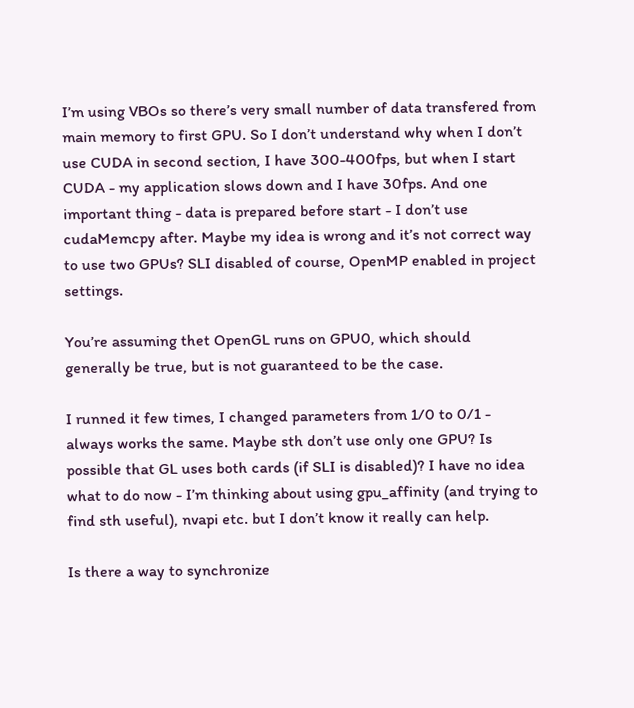I’m using VBOs so there’s very small number of data transfered from main memory to first GPU. So I don’t understand why when I don’t use CUDA in second section, I have 300-400fps, but when I start CUDA - my application slows down and I have 30fps. And one important thing - data is prepared before start - I don’t use cudaMemcpy after. Maybe my idea is wrong and it’s not correct way to use two GPUs? SLI disabled of course, OpenMP enabled in project settings.

You’re assuming thet OpenGL runs on GPU0, which should generally be true, but is not guaranteed to be the case.

I runned it few times, I changed parameters from 1/0 to 0/1 - always works the same. Maybe sth don’t use only one GPU? Is possible that GL uses both cards (if SLI is disabled)? I have no idea what to do now - I’m thinking about using gpu_affinity (and trying to find sth useful), nvapi etc. but I don’t know it really can help.

Is there a way to synchronize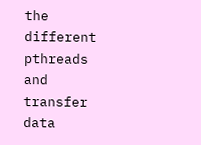the different pthreads and transfer data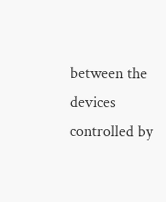between the devices controlled by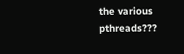the various pthreads???